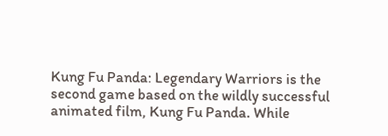Kung Fu Panda: Legendary Warriors is the second game based on the wildly successful animated film, Kung Fu Panda. While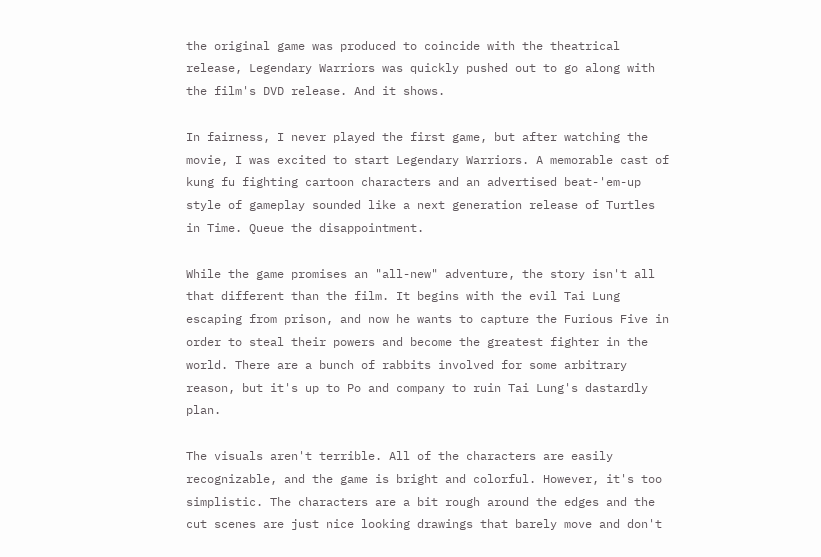the original game was produced to coincide with the theatrical release, Legendary Warriors was quickly pushed out to go along with the film's DVD release. And it shows.

In fairness, I never played the first game, but after watching the movie, I was excited to start Legendary Warriors. A memorable cast of kung fu fighting cartoon characters and an advertised beat-'em-up style of gameplay sounded like a next generation release of Turtles in Time. Queue the disappointment.

While the game promises an "all-new" adventure, the story isn't all that different than the film. It begins with the evil Tai Lung escaping from prison, and now he wants to capture the Furious Five in order to steal their powers and become the greatest fighter in the world. There are a bunch of rabbits involved for some arbitrary reason, but it's up to Po and company to ruin Tai Lung's dastardly plan.

The visuals aren't terrible. All of the characters are easily recognizable, and the game is bright and colorful. However, it's too simplistic. The characters are a bit rough around the edges and the cut scenes are just nice looking drawings that barely move and don't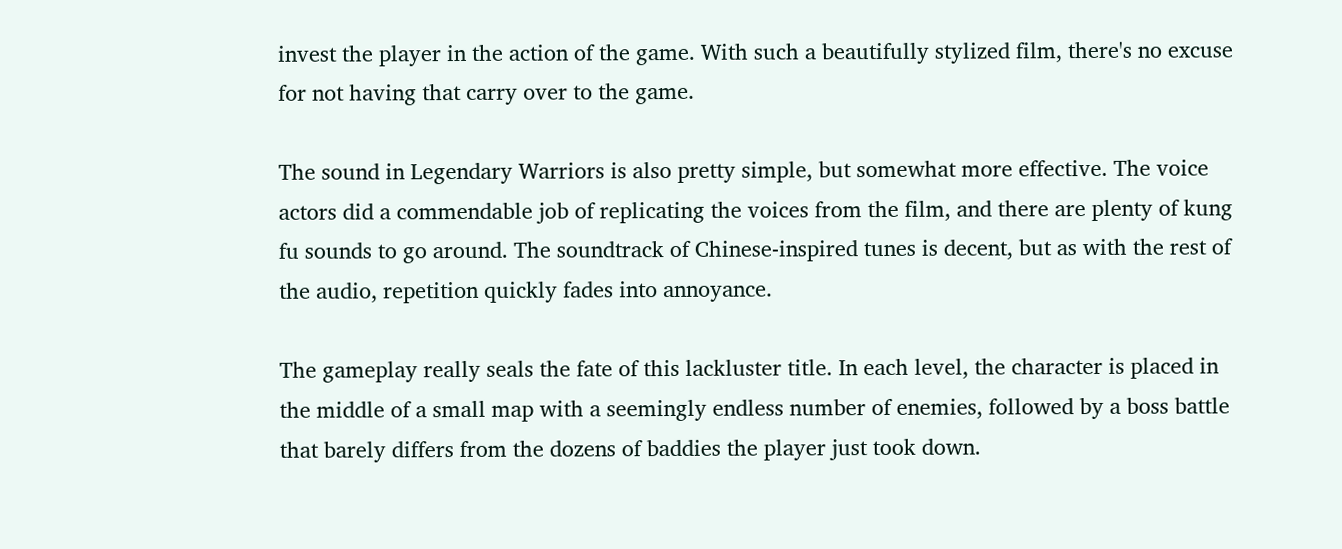invest the player in the action of the game. With such a beautifully stylized film, there's no excuse for not having that carry over to the game.

The sound in Legendary Warriors is also pretty simple, but somewhat more effective. The voice actors did a commendable job of replicating the voices from the film, and there are plenty of kung fu sounds to go around. The soundtrack of Chinese-inspired tunes is decent, but as with the rest of the audio, repetition quickly fades into annoyance.

The gameplay really seals the fate of this lackluster title. In each level, the character is placed in the middle of a small map with a seemingly endless number of enemies, followed by a boss battle that barely differs from the dozens of baddies the player just took down.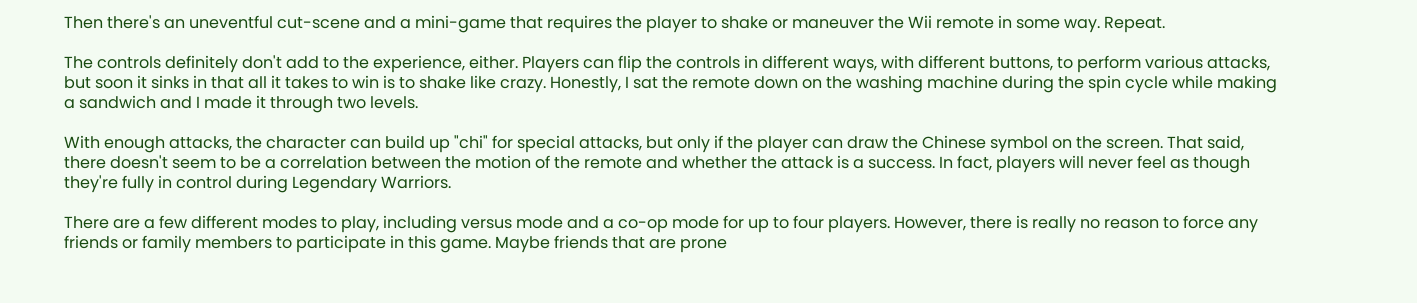Then there's an uneventful cut-scene and a mini-game that requires the player to shake or maneuver the Wii remote in some way. Repeat.

The controls definitely don't add to the experience, either. Players can flip the controls in different ways, with different buttons, to perform various attacks, but soon it sinks in that all it takes to win is to shake like crazy. Honestly, I sat the remote down on the washing machine during the spin cycle while making a sandwich and I made it through two levels.

With enough attacks, the character can build up "chi" for special attacks, but only if the player can draw the Chinese symbol on the screen. That said, there doesn't seem to be a correlation between the motion of the remote and whether the attack is a success. In fact, players will never feel as though they're fully in control during Legendary Warriors.

There are a few different modes to play, including versus mode and a co-op mode for up to four players. However, there is really no reason to force any friends or family members to participate in this game. Maybe friends that are prone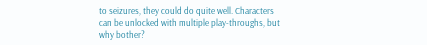to seizures, they could do quite well. Characters can be unlocked with multiple play-throughs, but why bother?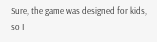Sure, the game was designed for kids, so I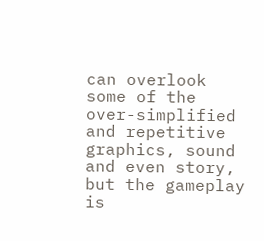can overlook some of the over-simplified and repetitive graphics, sound and even story, but the gameplay is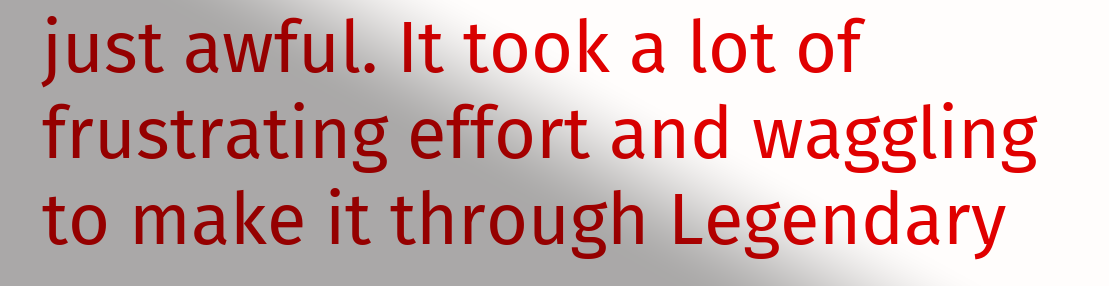just awful. It took a lot of frustrating effort and waggling to make it through Legendary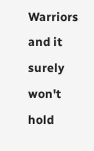Warriors and it surely won't hold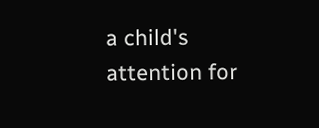a child's attention for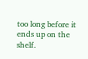too long before it ends up on the shelf.